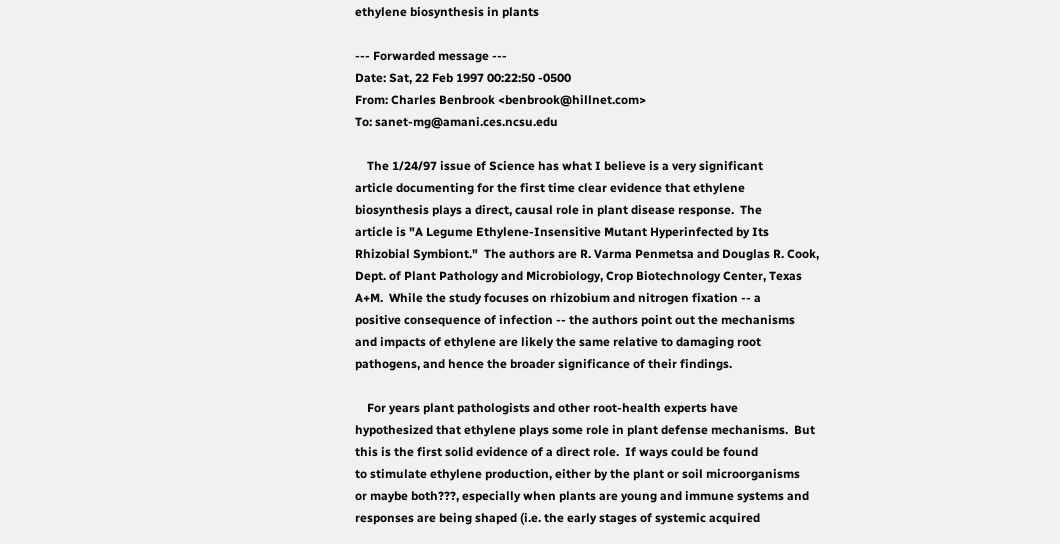ethylene biosynthesis in plants

--- Forwarded message ---
Date: Sat, 22 Feb 1997 00:22:50 -0500
From: Charles Benbrook <benbrook@hillnet.com>
To: sanet-mg@amani.ces.ncsu.edu

    The 1/24/97 issue of Science has what I believe is a very significant
article documenting for the first time clear evidence that ethylene
biosynthesis plays a direct, causal role in plant disease response.  The
article is "A Legume Ethylene-Insensitive Mutant Hyperinfected by Its
Rhizobial Symbiont."  The authors are R. Varma Penmetsa and Douglas R. Cook,
Dept. of Plant Pathology and Microbiology, Crop Biotechnology Center, Texas
A+M.  While the study focuses on rhizobium and nitrogen fixation -- a
positive consequence of infection -- the authors point out the mechanisms
and impacts of ethylene are likely the same relative to damaging root
pathogens, and hence the broader significance of their findings.

    For years plant pathologists and other root-health experts have
hypothesized that ethylene plays some role in plant defense mechanisms.  But
this is the first solid evidence of a direct role.  If ways could be found
to stimulate ethylene production, either by the plant or soil microorganisms
or maybe both???, especially when plants are young and immune systems and
responses are being shaped (i.e. the early stages of systemic acquired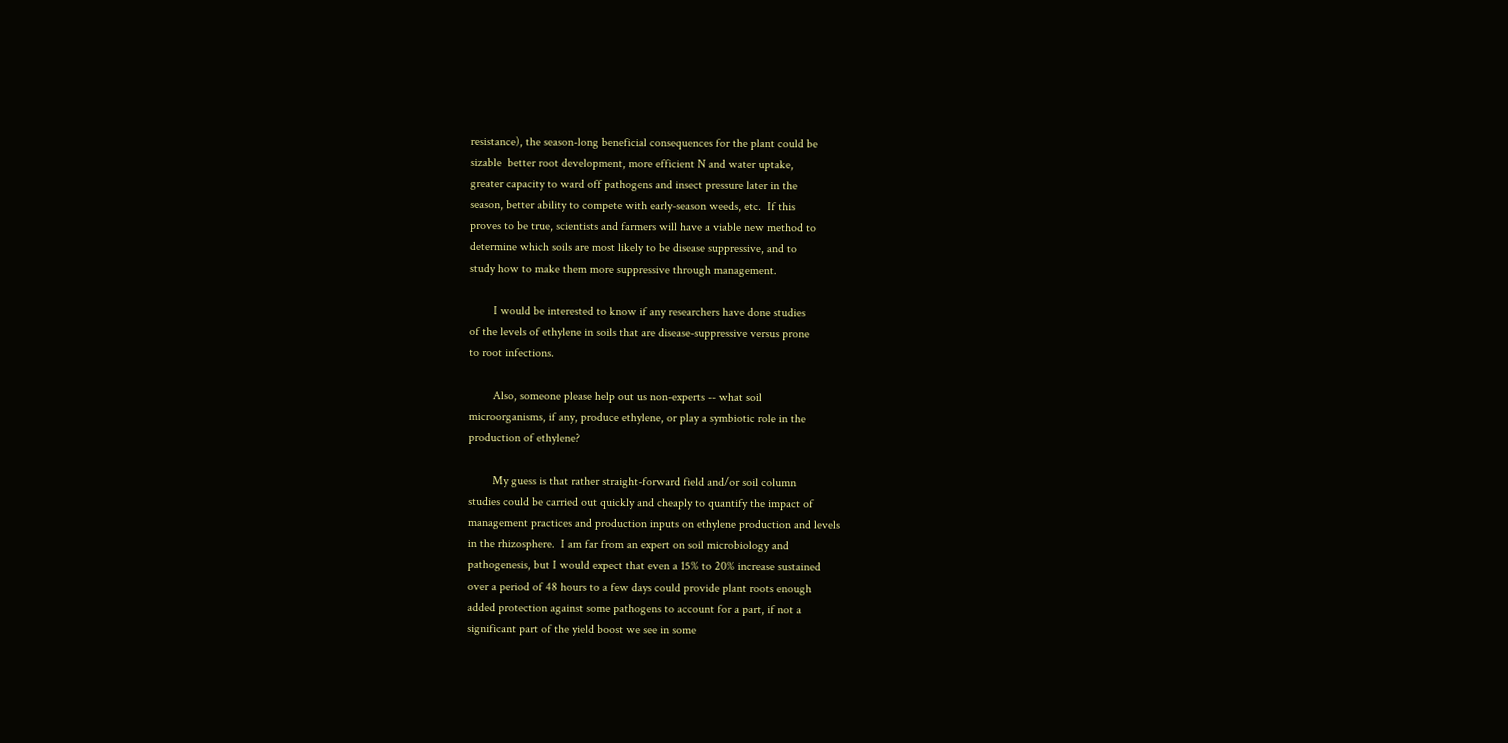resistance), the season-long beneficial consequences for the plant could be
sizable  better root development, more efficient N and water uptake,
greater capacity to ward off pathogens and insect pressure later in the
season, better ability to compete with early-season weeds, etc.  If this
proves to be true, scientists and farmers will have a viable new method to
determine which soils are most likely to be disease suppressive, and to
study how to make them more suppressive through management.

        I would be interested to know if any researchers have done studies
of the levels of ethylene in soils that are disease-suppressive versus prone
to root infections.

        Also, someone please help out us non-experts -- what soil
microorganisms, if any, produce ethylene, or play a symbiotic role in the
production of ethylene?

        My guess is that rather straight-forward field and/or soil column
studies could be carried out quickly and cheaply to quantify the impact of
management practices and production inputs on ethylene production and levels
in the rhizosphere.  I am far from an expert on soil microbiology and
pathogenesis, but I would expect that even a 15% to 20% increase sustained
over a period of 48 hours to a few days could provide plant roots enough
added protection against some pathogens to account for a part, if not a
significant part of the yield boost we see in some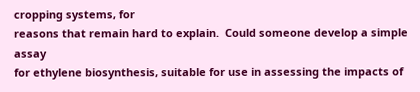cropping systems, for
reasons that remain hard to explain.  Could someone develop a simple assay
for ethylene biosynthesis, suitable for use in assessing the impacts of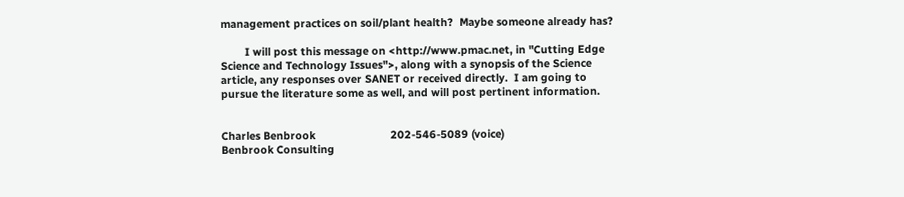management practices on soil/plant health?  Maybe someone already has?

        I will post this message on <http://www.pmac.net, in "Cutting Edge
Science and Technology Issues">, along with a synopsis of the Science
article, any responses over SANET or received directly.  I am going to
pursue the literature some as well, and will post pertinent information.


Charles Benbrook                         202-546-5089 (voice)
Benbrook Consulting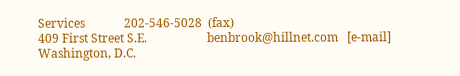Services             202-546-5028  (fax)
409 First Street S.E.                    benbrook@hillnet.com   [e-mail]
Washington, D.C.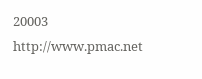20003                  http://www.pmac.net